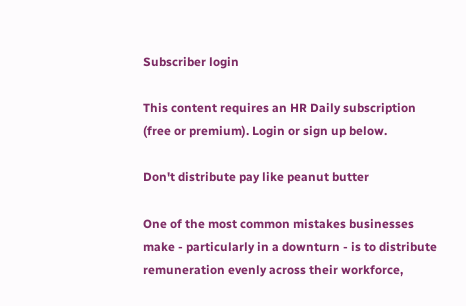Subscriber login

This content requires an HR Daily subscription (free or premium). Login or sign up below.

Don't distribute pay like peanut butter

One of the most common mistakes businesses make - particularly in a downturn - is to distribute remuneration evenly across their workforce,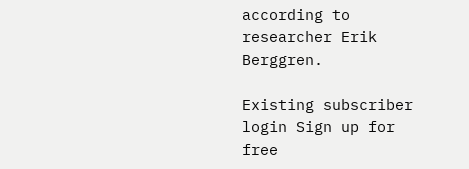according to researcher Erik Berggren.

Existing subscriber login Sign up for free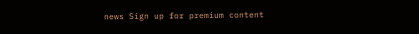news Sign up for premium content